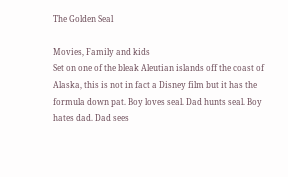The Golden Seal

Movies, Family and kids
Set on one of the bleak Aleutian islands off the coast of Alaska, this is not in fact a Disney film but it has the formula down pat. Boy loves seal. Dad hunts seal. Boy hates dad. Dad sees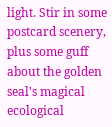light. Stir in some postcard scenery, plus some guff about the golden seal's magical ecological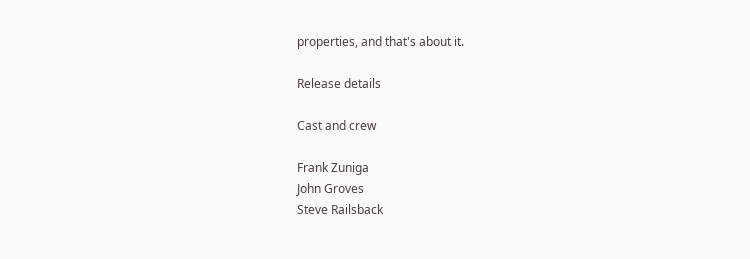properties, and that's about it.

Release details

Cast and crew

Frank Zuniga
John Groves
Steve Railsback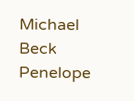Michael Beck
Penelope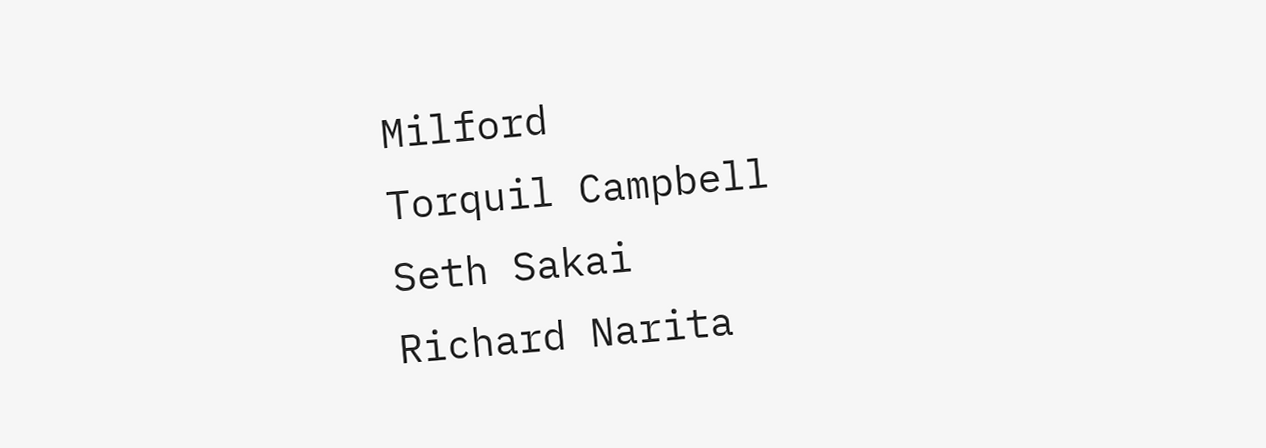Milford
Torquil Campbell
Seth Sakai
Richard Narita